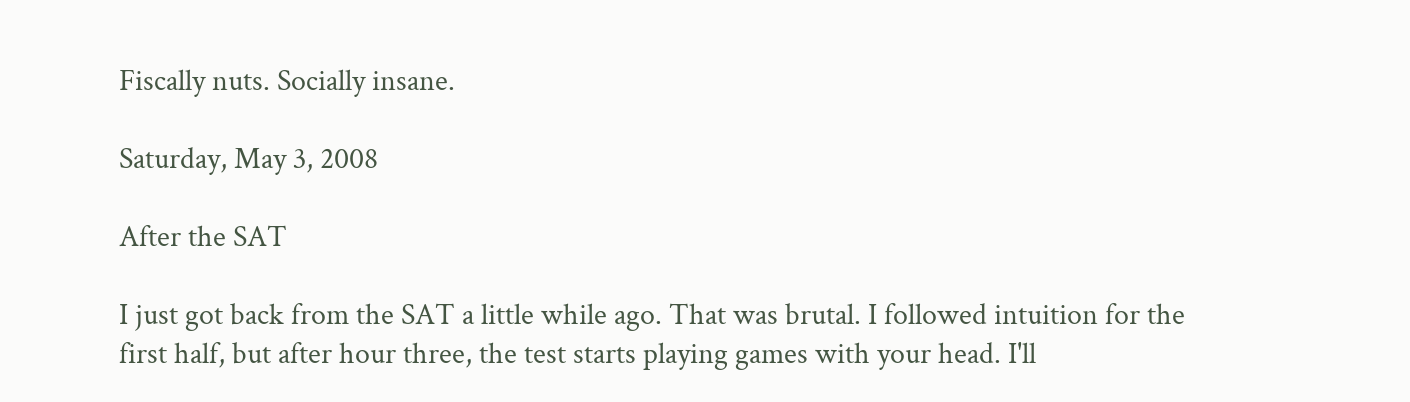Fiscally nuts. Socially insane.

Saturday, May 3, 2008

After the SAT

I just got back from the SAT a little while ago. That was brutal. I followed intuition for the first half, but after hour three, the test starts playing games with your head. I'll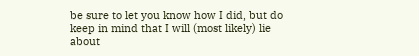be sure to let you know how I did, but do keep in mind that I will (most likely) lie about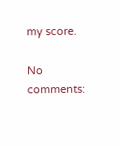my score.

No comments: